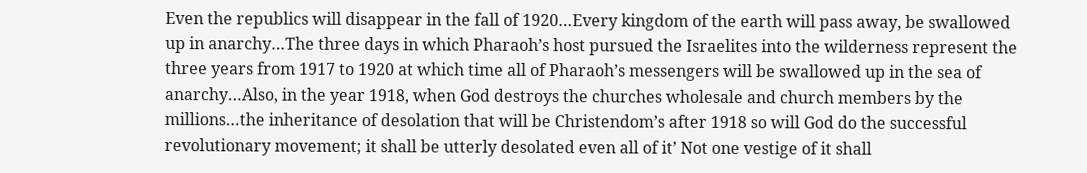Even the republics will disappear in the fall of 1920…Every kingdom of the earth will pass away, be swallowed up in anarchy…The three days in which Pharaoh’s host pursued the Israelites into the wilderness represent the three years from 1917 to 1920 at which time all of Pharaoh’s messengers will be swallowed up in the sea of anarchy…Also, in the year 1918, when God destroys the churches wholesale and church members by the millions…the inheritance of desolation that will be Christendom’s after 1918 so will God do the successful revolutionary movement; it shall be utterly desolated even all of it’ Not one vestige of it shall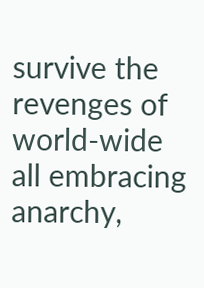survive the revenges of world-wide all embracing anarchy,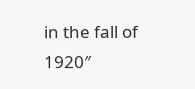in the fall of 1920″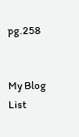pg.258


My Blog List